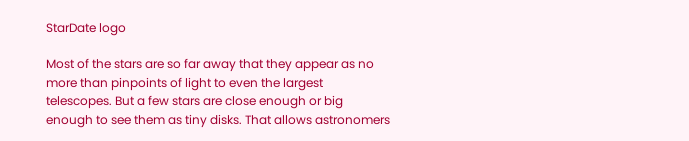StarDate logo

Most of the stars are so far away that they appear as no more than pinpoints of light to even the largest telescopes. But a few stars are close enough or big enough to see them as tiny disks. That allows astronomers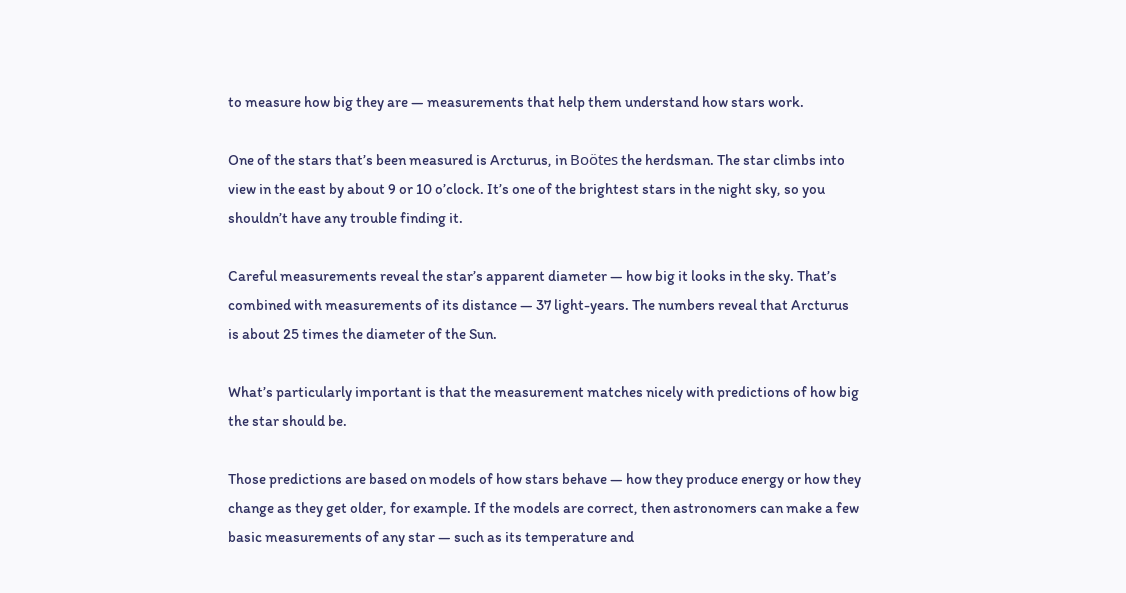to measure how big they are — measurements that help them understand how stars work.

One of the stars that’s been measured is Arcturus, in Boötes the herdsman. The star climbs into view in the east by about 9 or 10 o’clock. It’s one of the brightest stars in the night sky, so you shouldn’t have any trouble finding it.

Careful measurements reveal the star’s apparent diameter — how big it looks in the sky. That’s combined with measurements of its distance — 37 light-years. The numbers reveal that Arcturus is about 25 times the diameter of the Sun.

What’s particularly important is that the measurement matches nicely with predictions of how big the star should be.

Those predictions are based on models of how stars behave — how they produce energy or how they change as they get older, for example. If the models are correct, then astronomers can make a few basic measurements of any star — such as its temperature and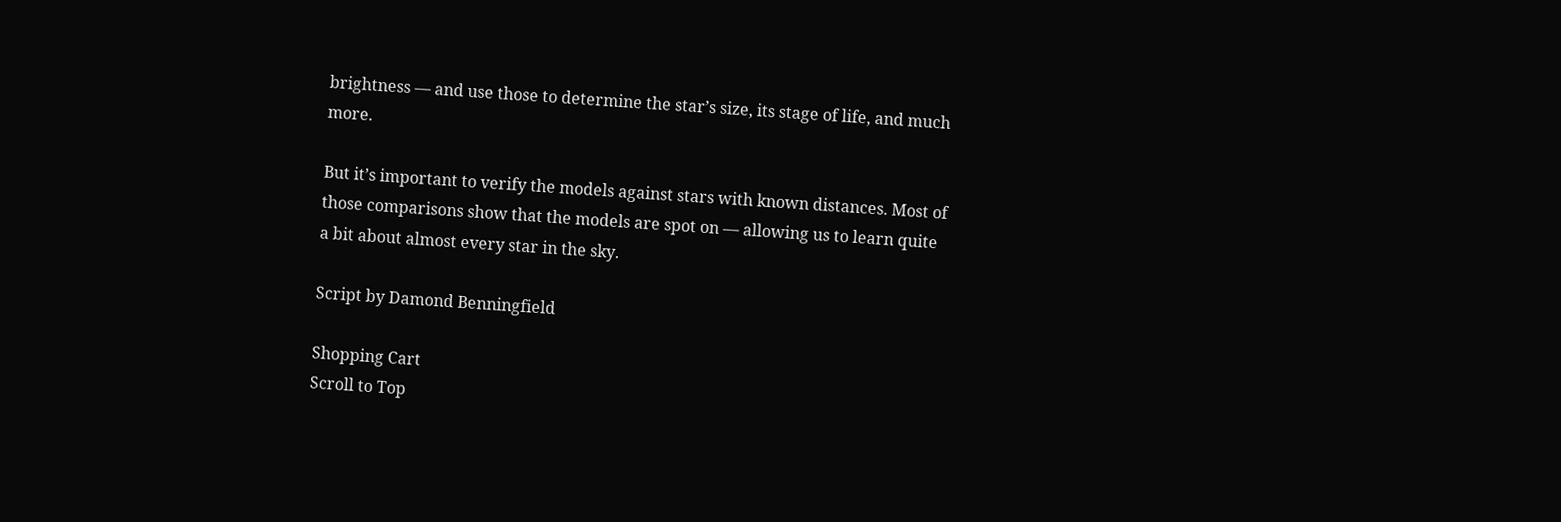brightness — and use those to determine the star’s size, its stage of life, and much more.

But it’s important to verify the models against stars with known distances. Most of those comparisons show that the models are spot on — allowing us to learn quite a bit about almost every star in the sky.

Script by Damond Benningfield

Shopping Cart
Scroll to Top